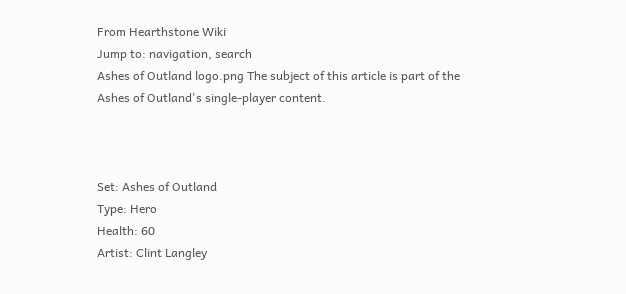From Hearthstone Wiki
Jump to: navigation, search
Ashes of Outland logo.png The subject of this article is part of the
Ashes of Outland's single-player content.



Set: Ashes of Outland
Type: Hero
Health: 60
Artist: Clint Langley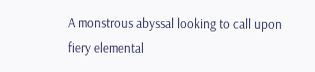A monstrous abyssal looking to call upon fiery elemental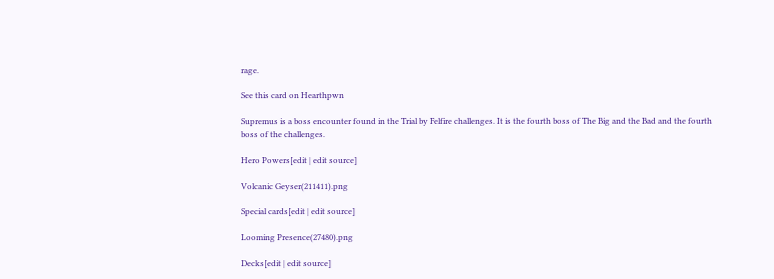rage.

See this card on Hearthpwn

Supremus is a boss encounter found in the Trial by Felfire challenges. It is the fourth boss of The Big and the Bad and the fourth boss of the challenges.

Hero Powers[edit | edit source]

Volcanic Geyser(211411).png

Special cards[edit | edit source]

Looming Presence(27480).png

Decks[edit | edit source]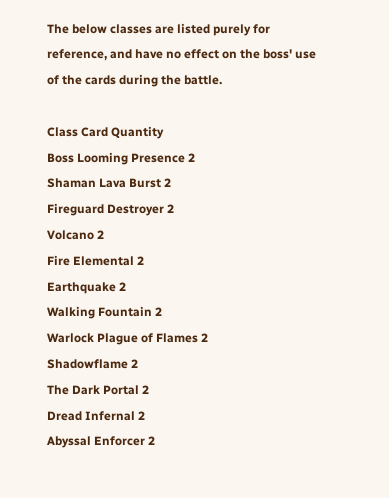The below classes are listed purely for reference, and have no effect on the boss' use of the cards during the battle.

Class Card Quantity
Boss Looming Presence 2
Shaman Lava Burst 2
Fireguard Destroyer 2
Volcano 2
Fire Elemental 2
Earthquake 2
Walking Fountain 2
Warlock Plague of Flames 2
Shadowflame 2
The Dark Portal 2
Dread Infernal 2
Abyssal Enforcer 2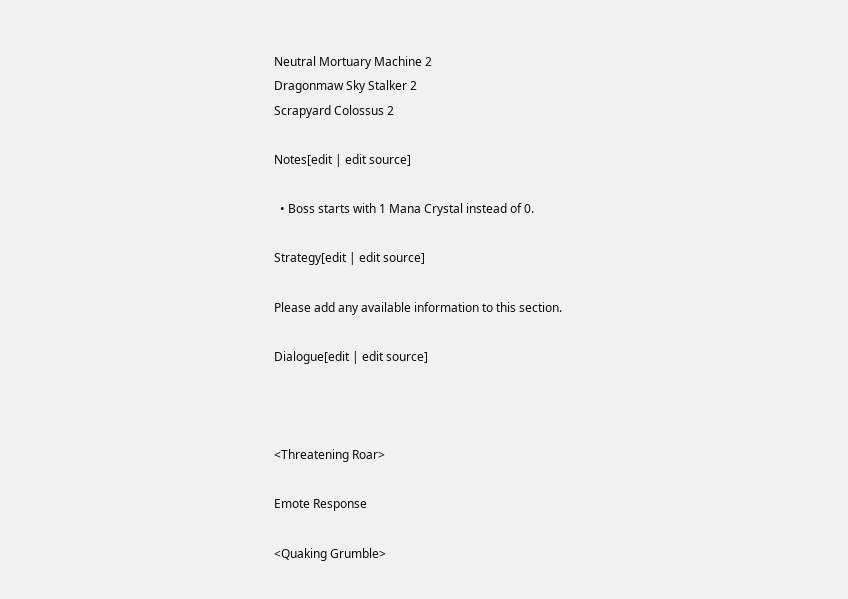Neutral Mortuary Machine 2
Dragonmaw Sky Stalker 2
Scrapyard Colossus 2

Notes[edit | edit source]

  • Boss starts with 1 Mana Crystal instead of 0.

Strategy[edit | edit source]

Please add any available information to this section.

Dialogue[edit | edit source]



<Threatening Roar>

Emote Response

<Quaking Grumble>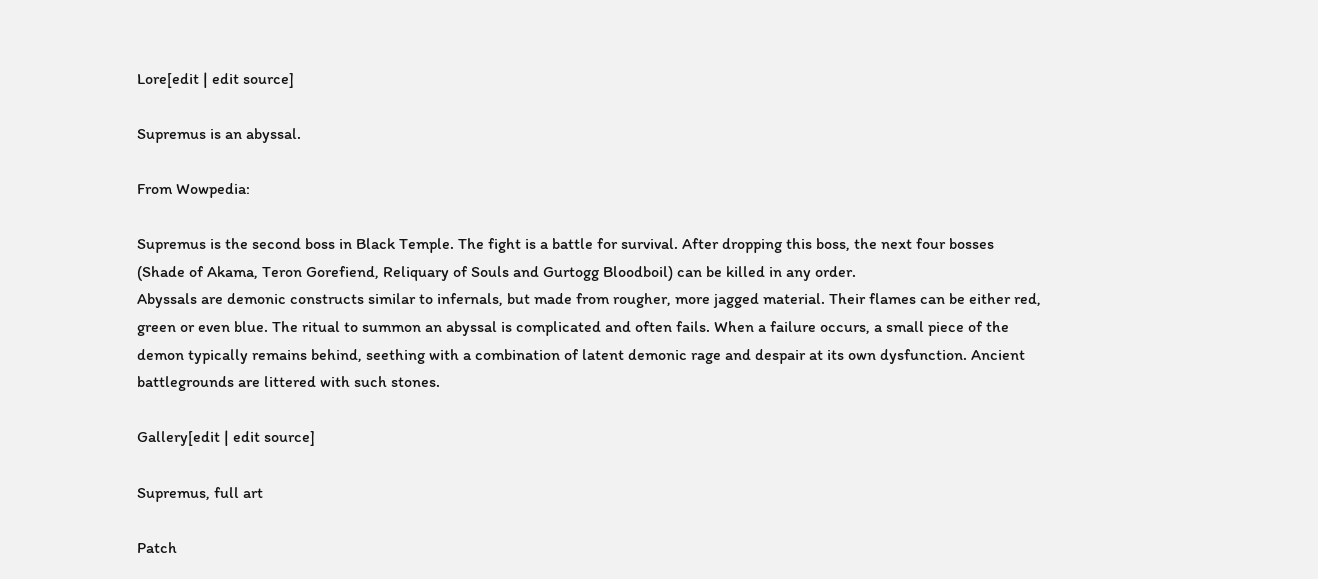Lore[edit | edit source]

Supremus is an abyssal.

From Wowpedia:

Supremus is the second boss in Black Temple. The fight is a battle for survival. After dropping this boss, the next four bosses (Shade of Akama, Teron Gorefiend, Reliquary of Souls and Gurtogg Bloodboil) can be killed in any order.
Abyssals are demonic constructs similar to infernals, but made from rougher, more jagged material. Their flames can be either red, green or even blue. The ritual to summon an abyssal is complicated and often fails. When a failure occurs, a small piece of the demon typically remains behind, seething with a combination of latent demonic rage and despair at its own dysfunction. Ancient battlegrounds are littered with such stones.

Gallery[edit | edit source]

Supremus, full art

Patch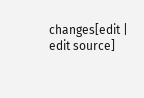changes[edit | edit source]